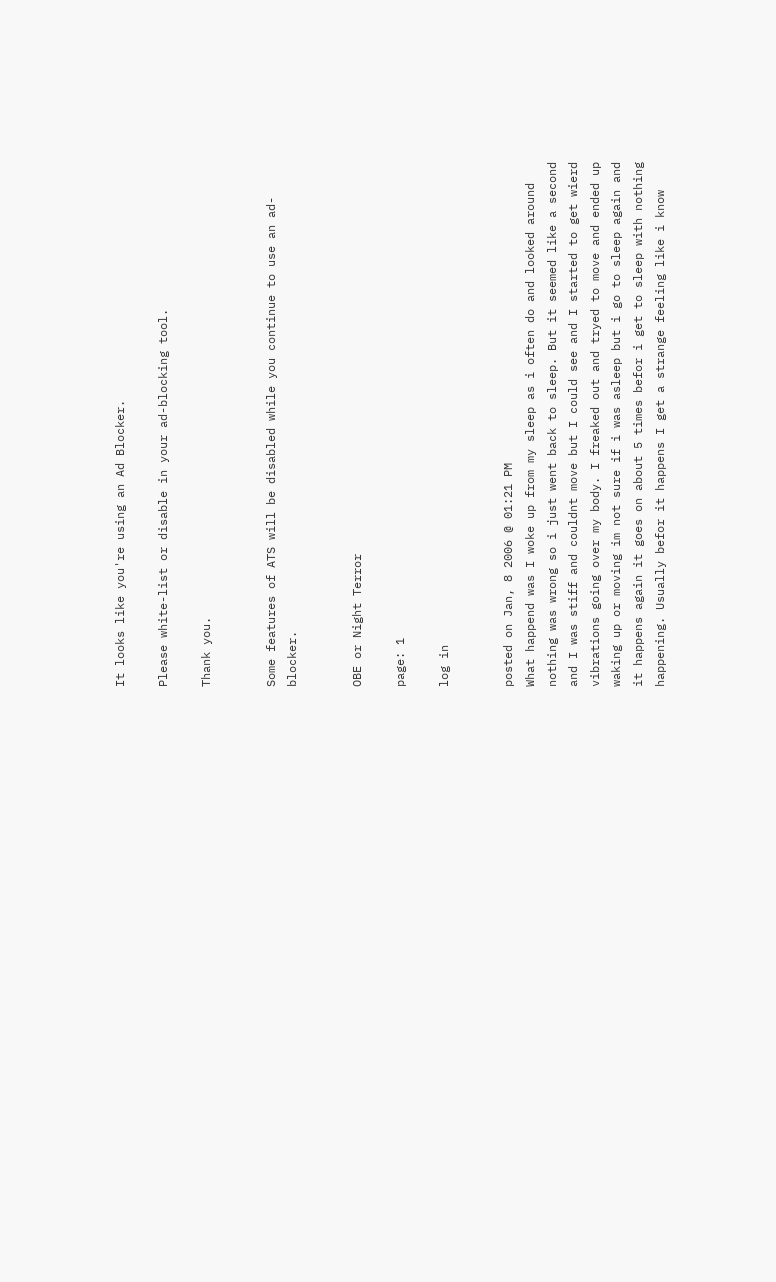It looks like you're using an Ad Blocker.

Please white-list or disable in your ad-blocking tool.

Thank you.


Some features of ATS will be disabled while you continue to use an ad-blocker.


OBE or Night Terror

page: 1

log in


posted on Jan, 8 2006 @ 01:21 PM
What happend was I woke up from my sleep as i often do and looked around nothing was wrong so i just went back to sleep. But it seemed like a second and I was stiff and couldnt move but I could see and I started to get wierd vibrations going over my body. I freaked out and tryed to move and ended up waking up or moving im not sure if i was asleep but i go to sleep again and it happens again it goes on about 5 times befor i get to sleep with nothing happening. Usually befor it happens I get a strange feeling like i know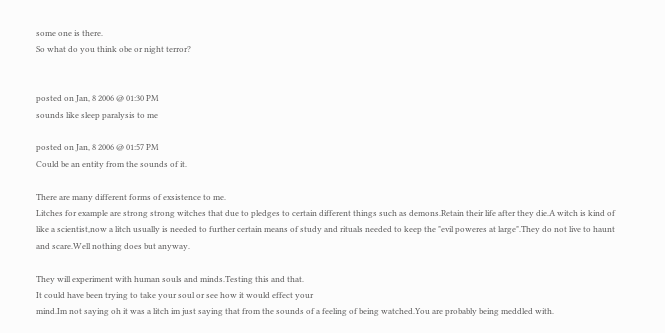some one is there.
So what do you think obe or night terror?


posted on Jan, 8 2006 @ 01:30 PM
sounds like sleep paralysis to me

posted on Jan, 8 2006 @ 01:57 PM
Could be an entity from the sounds of it.

There are many different forms of exsistence to me.
Litches for example are strong strong witches that due to pledges to certain different things such as demons.Retain their life after they die.A witch is kind of like a scientist,now a litch usually is needed to further certain means of study and rituals needed to keep the "evil poweres at large".They do not live to haunt and scare.Well nothing does but anyway.

They will experiment with human souls and minds.Testing this and that.
It could have been trying to take your soul or see how it would effect your
mind.Im not saying oh it was a litch im just saying that from the sounds of a feeling of being watched.You are probably being meddled with.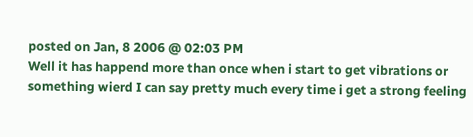posted on Jan, 8 2006 @ 02:03 PM
Well it has happend more than once when i start to get vibrations or something wierd I can say pretty much every time i get a strong feeling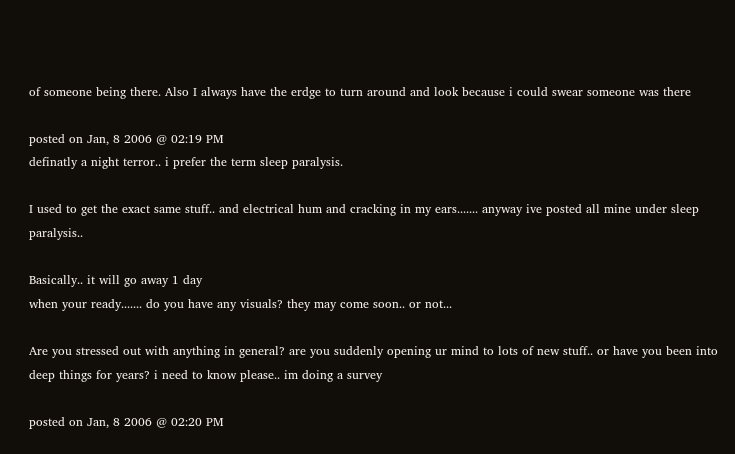of someone being there. Also I always have the erdge to turn around and look because i could swear someone was there

posted on Jan, 8 2006 @ 02:19 PM
definatly a night terror.. i prefer the term sleep paralysis.

I used to get the exact same stuff.. and electrical hum and cracking in my ears....... anyway ive posted all mine under sleep paralysis..

Basically.. it will go away 1 day
when your ready....... do you have any visuals? they may come soon.. or not...

Are you stressed out with anything in general? are you suddenly opening ur mind to lots of new stuff.. or have you been into deep things for years? i need to know please.. im doing a survey

posted on Jan, 8 2006 @ 02:20 PM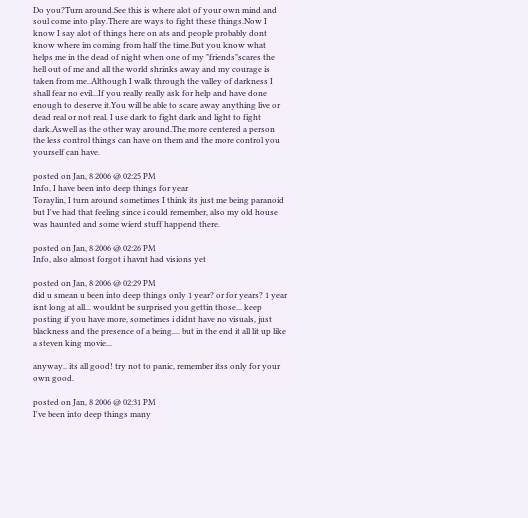Do you?Turn around.See this is where alot of your own mind and soul come into play.There are ways to fight these things.Now I know I say alot of things here on ats and people probably dont know where im coming from half the time.But you know what helps me in the dead of night when one of my "friends"scares the hell out of me and all the world shrinks away and my courage is taken from me..Although I walk through the valley of darkness I shall fear no evil...If you really really ask for help and have done enough to deserve it.You will be able to scare away anything live or dead real or not real. I use dark to fight dark and light to fight dark.Aswell as the other way around.The more centered a person the less control things can have on them and the more control you yourself can have.

posted on Jan, 8 2006 @ 02:25 PM
Info, I have been into deep things for year
Toraylin, I turn around sometimes I think its just me being paranoid but I've had that feeling since i could remember, also my old house was haunted and some wierd stuff happend there.

posted on Jan, 8 2006 @ 02:26 PM
Info, also almost forgot i havnt had visions yet

posted on Jan, 8 2006 @ 02:29 PM
did u smean u been into deep things only 1 year? or for years? 1 year isnt long at all... wouldnt be surprised you gettin those... keep posting if you have more, sometimes i didnt have no visuals, just blackness and the presence of a being.... but in the end it all lit up like a steven king movie...

anyway.. its all good! try not to panic, remember itss only for your own good.

posted on Jan, 8 2006 @ 02:31 PM
I've been into deep things many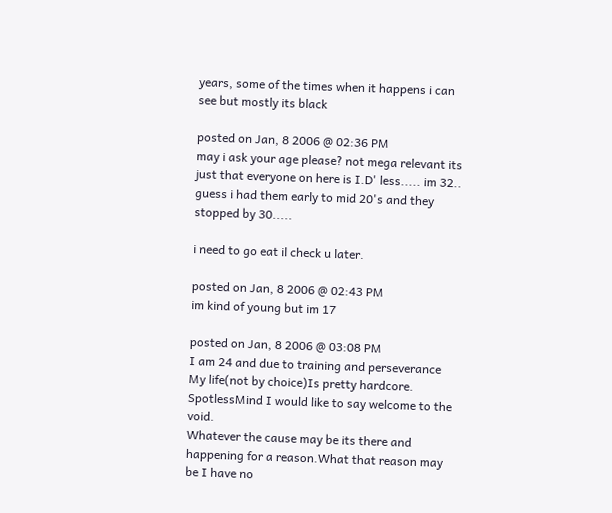years, some of the times when it happens i can see but mostly its black

posted on Jan, 8 2006 @ 02:36 PM
may i ask your age please? not mega relevant its just that everyone on here is I.D' less..... im 32.. guess i had them early to mid 20's and they stopped by 30.....

i need to go eat il check u later.

posted on Jan, 8 2006 @ 02:43 PM
im kind of young but im 17

posted on Jan, 8 2006 @ 03:08 PM
I am 24 and due to training and perseverance My life(not by choice)Is pretty hardcore. SpotlessMind I would like to say welcome to the void.
Whatever the cause may be its there and happening for a reason.What that reason may be I have no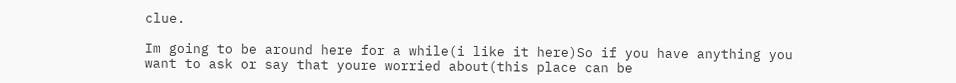clue.

Im going to be around here for a while(i like it here)So if you have anything you want to ask or say that youre worried about(this place can be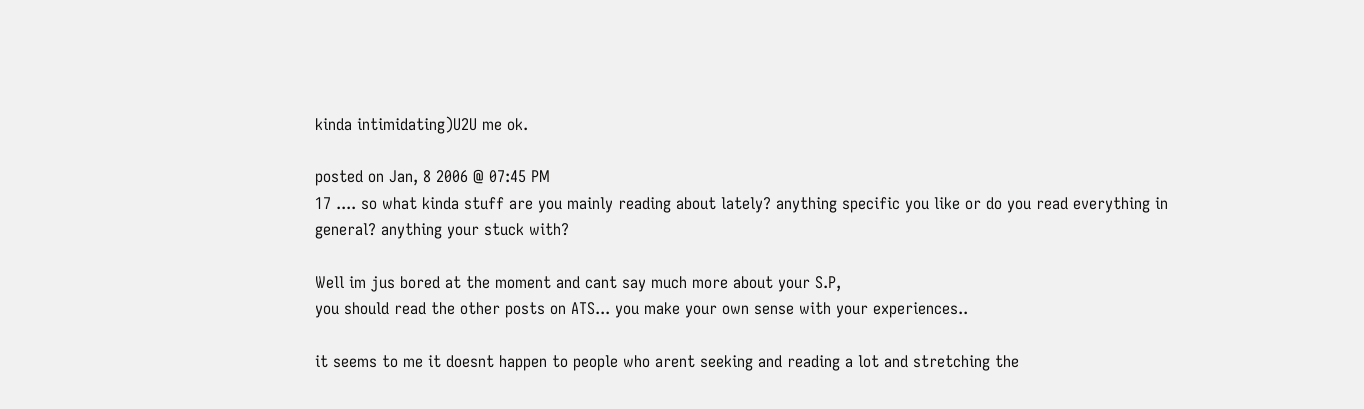kinda intimidating)U2U me ok.

posted on Jan, 8 2006 @ 07:45 PM
17 .... so what kinda stuff are you mainly reading about lately? anything specific you like or do you read everything in general? anything your stuck with?

Well im jus bored at the moment and cant say much more about your S.P,
you should read the other posts on ATS... you make your own sense with your experiences..

it seems to me it doesnt happen to people who arent seeking and reading a lot and stretching the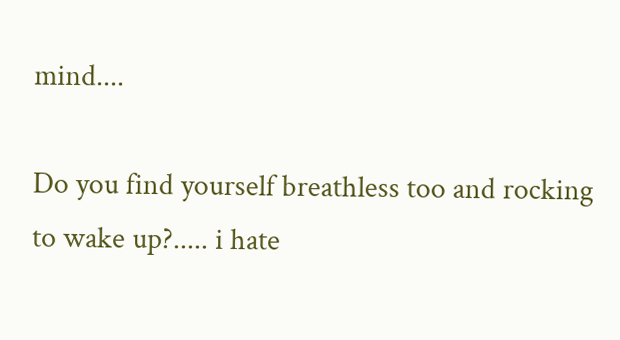mind....

Do you find yourself breathless too and rocking to wake up?..... i hate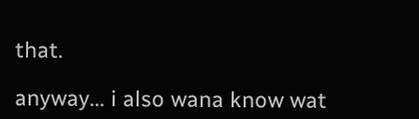that.

anyway... i also wana know wat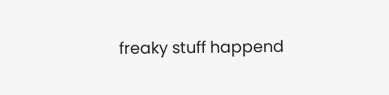freaky stuff happend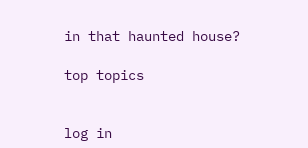in that haunted house?

top topics


log in